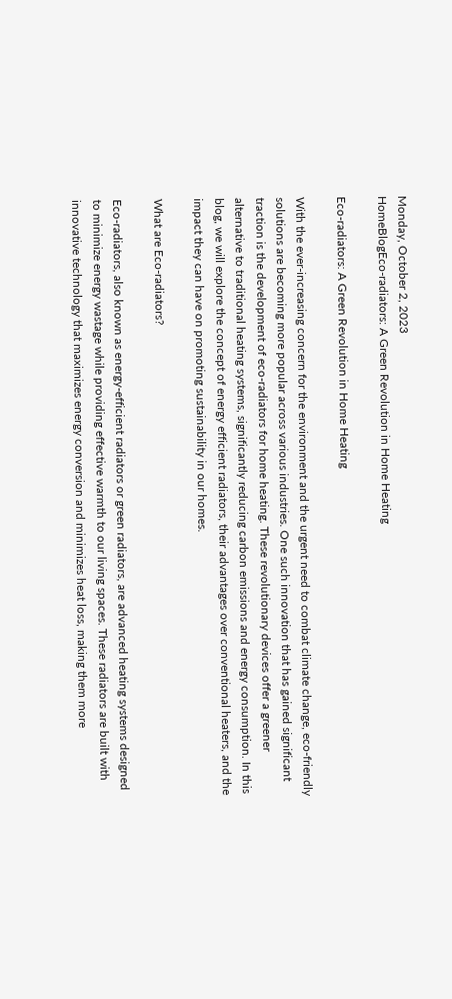Monday, October 2, 2023
HomeBlogEco-radiators: A Green Revolution in Home Heating

Eco-radiators: A Green Revolution in Home Heating

With the ever-increasing concern for the environment and the urgent need to combat climate change, eco-friendly solutions are becoming more popular across various industries. One such innovation that has gained significant traction is the development of eco-radiators for home heating. These revolutionary devices offer a greener alternative to traditional heating systems, significantly reducing carbon emissions and energy consumption. In this blog, we will explore the concept of energy efficient radiators, their advantages over conventional heaters, and the impact they can have on promoting sustainability in our homes.

What are Eco-radiators?

Eco-radiators, also known as energy-efficient radiators or green radiators, are advanced heating systems designed to minimize energy wastage while providing effective warmth to our living spaces. These radiators are built with innovative technology that maximizes energy conversion and minimizes heat loss, making them more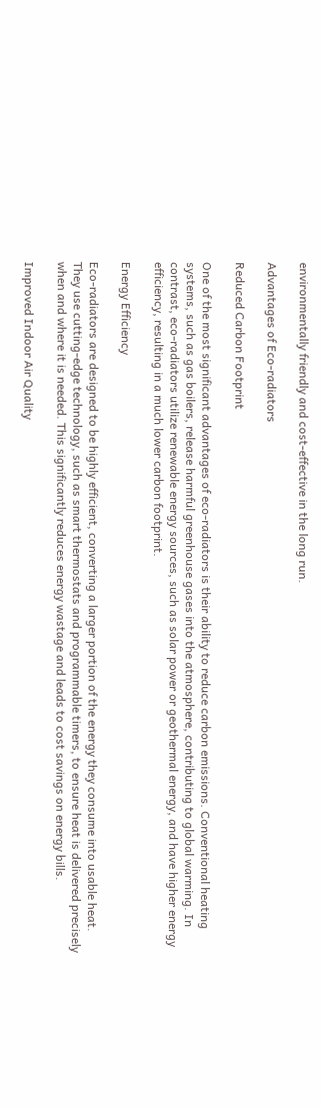environmentally friendly and cost-effective in the long run.

Advantages of Eco-radiators

Reduced Carbon Footprint

One of the most significant advantages of eco-radiators is their ability to reduce carbon emissions. Conventional heating systems, such as gas boilers, release harmful greenhouse gases into the atmosphere, contributing to global warming. In contrast, eco-radiators utilize renewable energy sources, such as solar power or geothermal energy, and have higher energy efficiency, resulting in a much lower carbon footprint.

Energy Efficiency

Eco-radiators are designed to be highly efficient, converting a larger portion of the energy they consume into usable heat. They use cutting-edge technology, such as smart thermostats and programmable timers, to ensure heat is delivered precisely when and where it is needed. This significantly reduces energy wastage and leads to cost savings on energy bills.

Improved Indoor Air Quality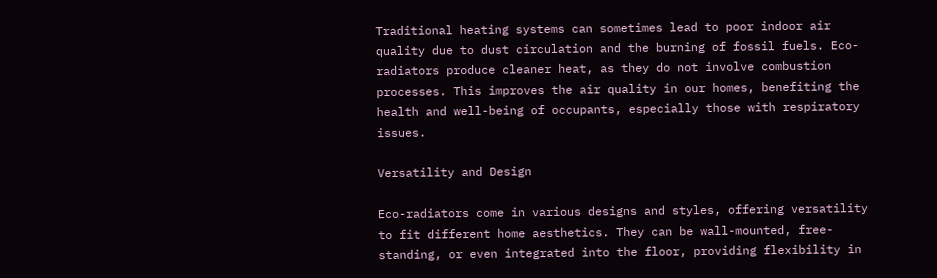Traditional heating systems can sometimes lead to poor indoor air quality due to dust circulation and the burning of fossil fuels. Eco-radiators produce cleaner heat, as they do not involve combustion processes. This improves the air quality in our homes, benefiting the health and well-being of occupants, especially those with respiratory issues.

Versatility and Design

Eco-radiators come in various designs and styles, offering versatility to fit different home aesthetics. They can be wall-mounted, free-standing, or even integrated into the floor, providing flexibility in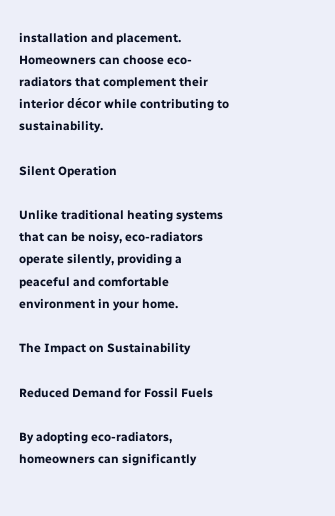installation and placement. Homeowners can choose eco-radiators that complement their interior décor while contributing to sustainability.

Silent Operation

Unlike traditional heating systems that can be noisy, eco-radiators operate silently, providing a peaceful and comfortable environment in your home.

The Impact on Sustainability

Reduced Demand for Fossil Fuels

By adopting eco-radiators, homeowners can significantly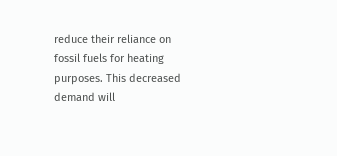reduce their reliance on fossil fuels for heating purposes. This decreased demand will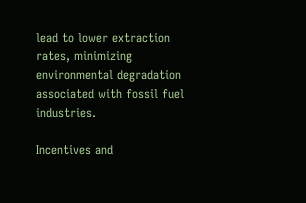lead to lower extraction rates, minimizing environmental degradation associated with fossil fuel industries.

Incentives and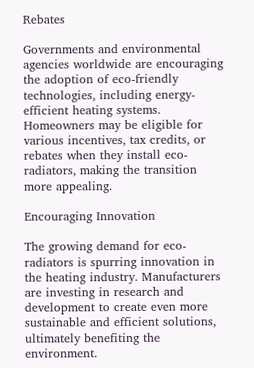Rebates

Governments and environmental agencies worldwide are encouraging the adoption of eco-friendly technologies, including energy-efficient heating systems. Homeowners may be eligible for various incentives, tax credits, or rebates when they install eco-radiators, making the transition more appealing.

Encouraging Innovation

The growing demand for eco-radiators is spurring innovation in the heating industry. Manufacturers are investing in research and development to create even more sustainable and efficient solutions, ultimately benefiting the environment.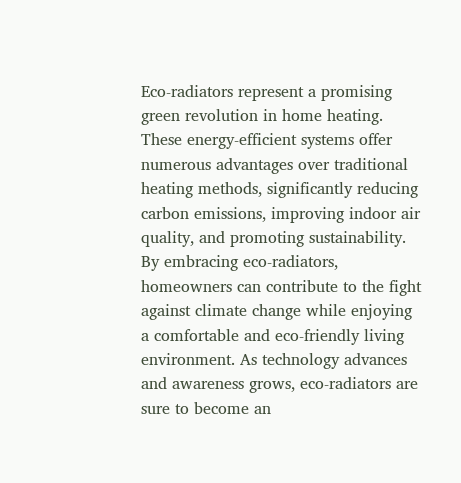Eco-radiators represent a promising green revolution in home heating. These energy-efficient systems offer numerous advantages over traditional heating methods, significantly reducing carbon emissions, improving indoor air quality, and promoting sustainability. By embracing eco-radiators, homeowners can contribute to the fight against climate change while enjoying a comfortable and eco-friendly living environment. As technology advances and awareness grows, eco-radiators are sure to become an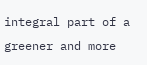integral part of a greener and more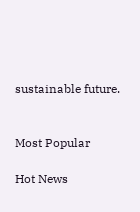sustainable future.


Most Popular

Hot News